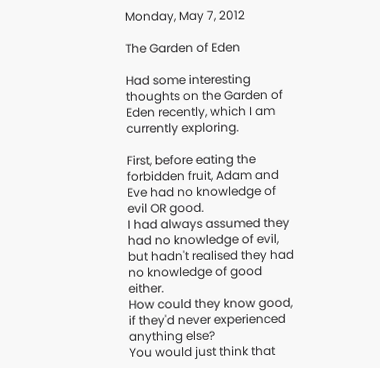Monday, May 7, 2012

The Garden of Eden

Had some interesting thoughts on the Garden of Eden recently, which I am currently exploring.

First, before eating the forbidden fruit, Adam and Eve had no knowledge of evil OR good.
I had always assumed they had no knowledge of evil, but hadn't realised they had no knowledge of good either.
How could they know good, if they'd never experienced anything else?
You would just think that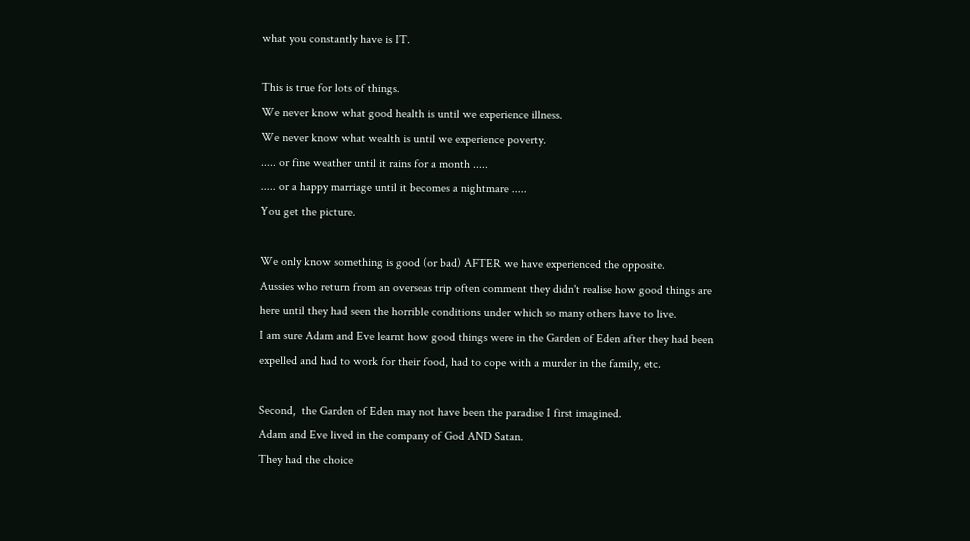what you constantly have is IT.

This is true for lots of things.
We never know what good health is until we experience illness.
We never know what wealth is until we experience poverty.
..... or fine weather until it rains for a month .....
..... or a happy marriage until it becomes a nightmare .....
You get the picture.

We only know something is good (or bad) AFTER we have experienced the opposite.
Aussies who return from an overseas trip often comment they didn't realise how good things are here until they had seen the horrible conditions under which so many others have to live.
I am sure Adam and Eve learnt how good things were in the Garden of Eden after they had been expelled and had to work for their food, had to cope with a murder in the family, etc.

Second,  the Garden of Eden may not have been the paradise I first imagined.
Adam and Eve lived in the company of God AND Satan.
They had the choice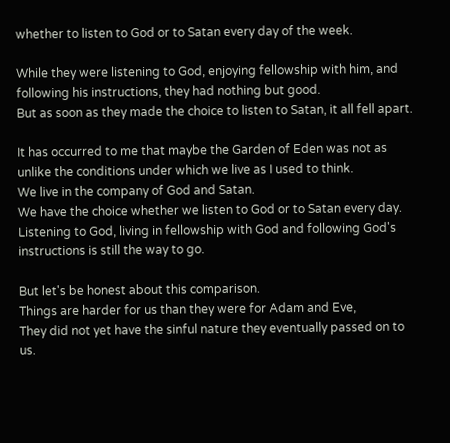whether to listen to God or to Satan every day of the week.

While they were listening to God, enjoying fellowship with him, and following his instructions, they had nothing but good.
But as soon as they made the choice to listen to Satan, it all fell apart.

It has occurred to me that maybe the Garden of Eden was not as unlike the conditions under which we live as I used to think.
We live in the company of God and Satan.
We have the choice whether we listen to God or to Satan every day.
Listening to God, living in fellowship with God and following God's instructions is still the way to go.

But let's be honest about this comparison.
Things are harder for us than they were for Adam and Eve,
They did not yet have the sinful nature they eventually passed on to us.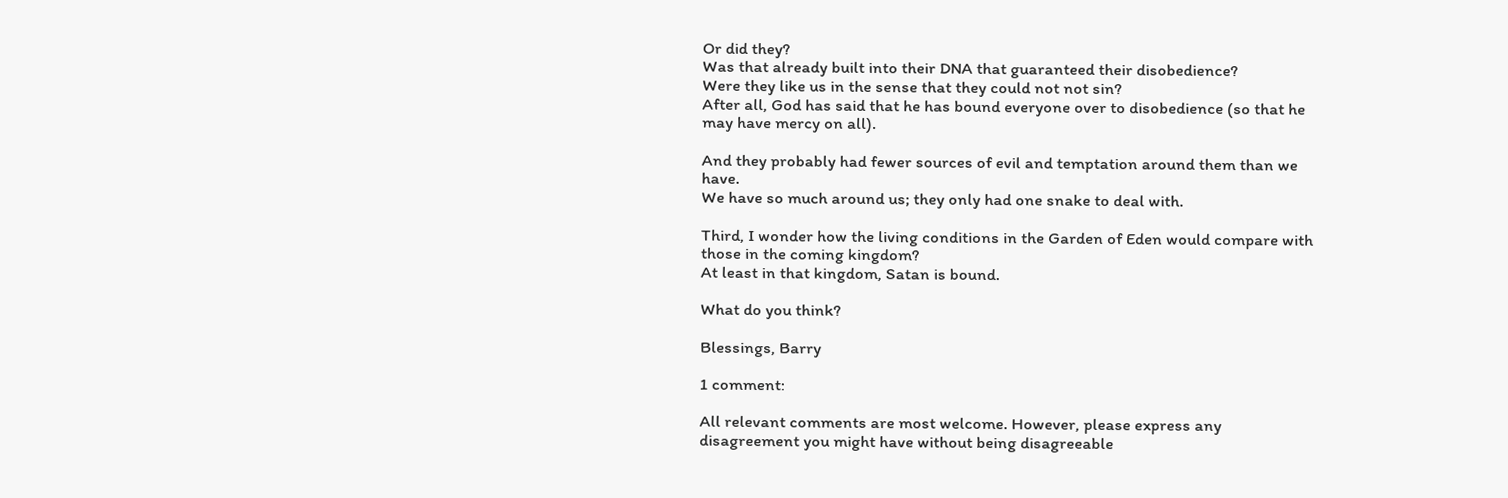Or did they?
Was that already built into their DNA that guaranteed their disobedience?
Were they like us in the sense that they could not not sin?
After all, God has said that he has bound everyone over to disobedience (so that he may have mercy on all).

And they probably had fewer sources of evil and temptation around them than we have.
We have so much around us; they only had one snake to deal with.

Third, I wonder how the living conditions in the Garden of Eden would compare with those in the coming kingdom?
At least in that kingdom, Satan is bound.

What do you think?

Blessings, Barry

1 comment:

All relevant comments are most welcome. However, please express any disagreement you might have without being disagreeable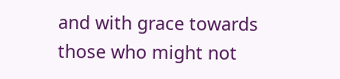and with grace towards those who might not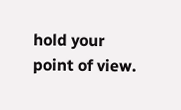hold your point of view.